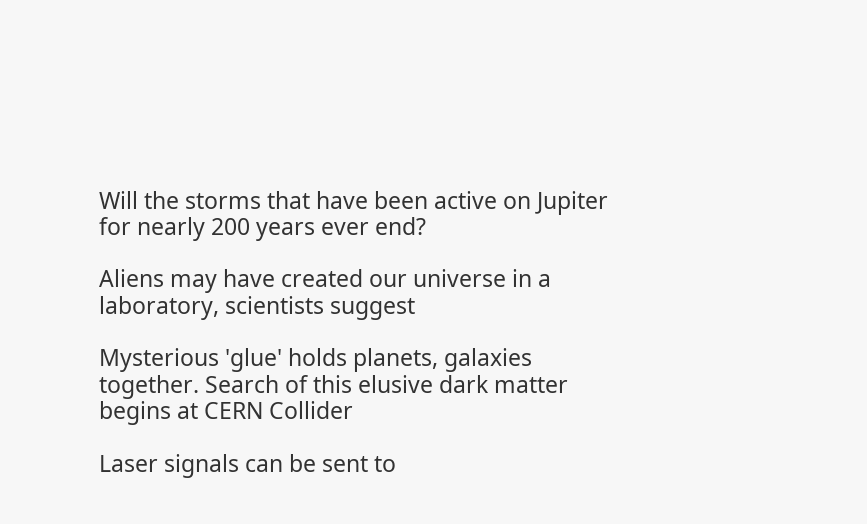Will the storms that have been active on Jupiter for nearly 200 years ever end?

Aliens may have created our universe in a laboratory, scientists suggest

Mysterious 'glue' holds planets, galaxies together. Search of this elusive dark matter begins at CERN Collider

Laser signals can be sent to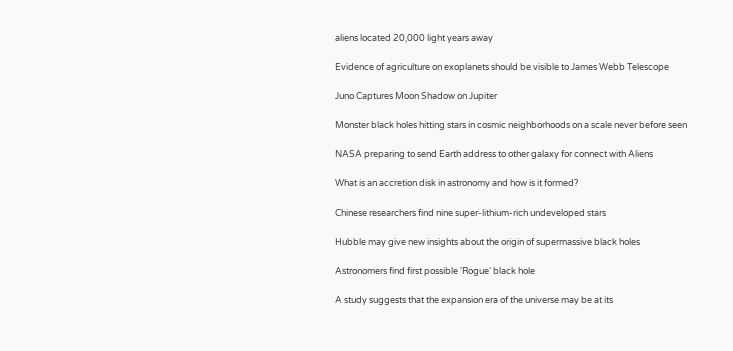aliens located 20,000 light years away

Evidence of agriculture on exoplanets should be visible to James Webb Telescope

Juno Captures Moon Shadow on Jupiter

Monster black holes hitting stars in cosmic neighborhoods on a scale never before seen

NASA preparing to send Earth address to other galaxy for connect with Aliens

What is an accretion disk in astronomy and how is it formed?

Chinese researchers find nine super-lithium-rich undeveloped stars

Hubble may give new insights about the origin of supermassive black holes

Astronomers find first possible 'Rogue' black hole

A study suggests that the expansion era of the universe may be at its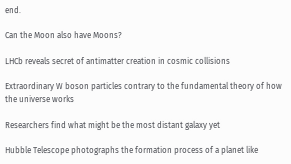end.

Can the Moon also have Moons?

LHCb reveals secret of antimatter creation in cosmic collisions

Extraordinary W boson particles contrary to the fundamental theory of how the universe works

Researchers find what might be the most distant galaxy yet

Hubble Telescope photographs the formation process of a planet like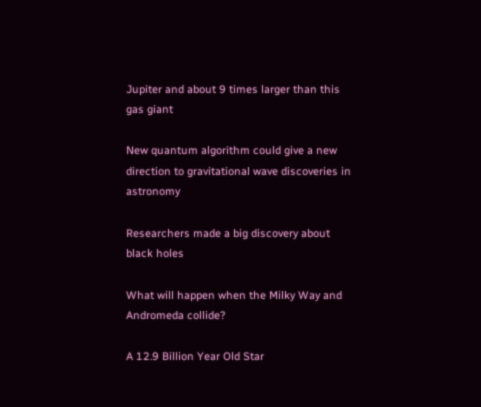Jupiter and about 9 times larger than this gas giant

New quantum algorithm could give a new direction to gravitational wave discoveries in astronomy

Researchers made a big discovery about black holes

What will happen when the Milky Way and Andromeda collide?

A 12.9 Billion Year Old Star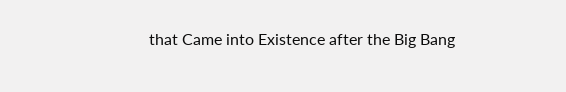that Came into Existence after the Big Bang